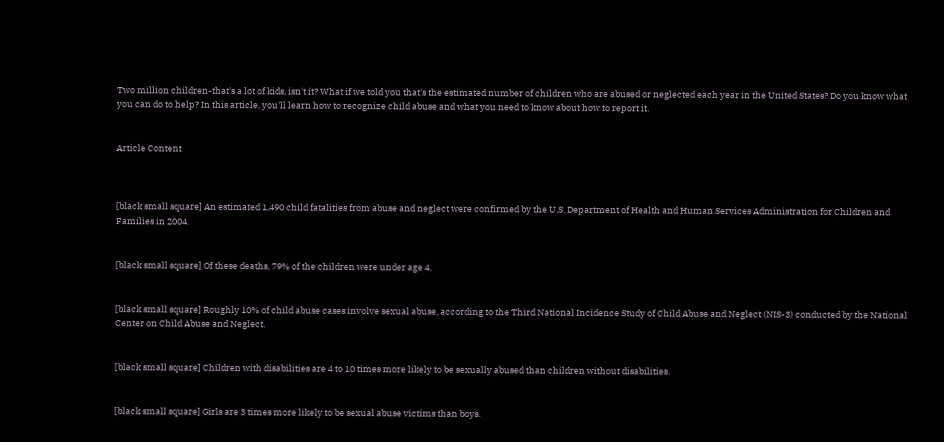Two million children-that's a lot of kids, isn't it? What if we told you that's the estimated number of children who are abused or neglected each year in the United States? Do you know what you can do to help? In this article, you'll learn how to recognize child abuse and what you need to know about how to report it.


Article Content



[black small square] An estimated 1,490 child fatalities from abuse and neglect were confirmed by the U.S. Department of Health and Human Services Administration for Children and Families in 2004.


[black small square] Of these deaths, 79% of the children were under age 4.


[black small square] Roughly 10% of child abuse cases involve sexual abuse, according to the Third National Incidence Study of Child Abuse and Neglect (NIS-3) conducted by the National Center on Child Abuse and Neglect.


[black small square] Children with disabilities are 4 to 10 times more likely to be sexually abused than children without disabilities.


[black small square] Girls are 3 times more likely to be sexual abuse victims than boys.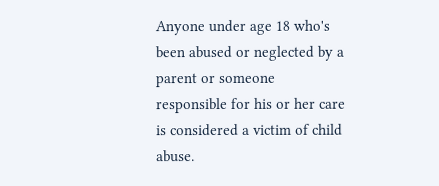Anyone under age 18 who's been abused or neglected by a parent or someone responsible for his or her care is considered a victim of child abuse.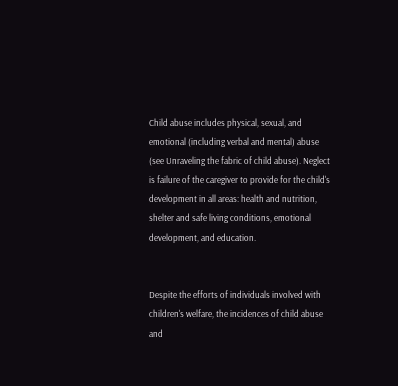Child abuse includes physical, sexual, and emotional (including verbal and mental) abuse (see Unraveling the fabric of child abuse). Neglect is failure of the caregiver to provide for the child's development in all areas: health and nutrition, shelter and safe living conditions, emotional development, and education.


Despite the efforts of individuals involved with children's welfare, the incidences of child abuse and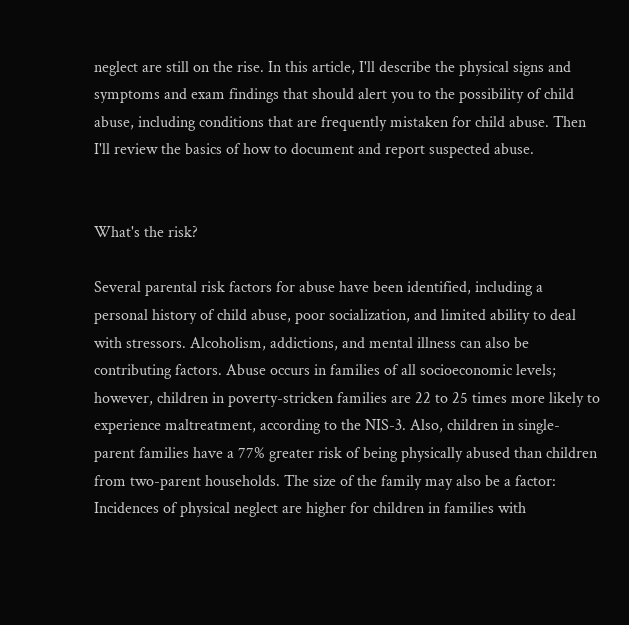neglect are still on the rise. In this article, I'll describe the physical signs and symptoms and exam findings that should alert you to the possibility of child abuse, including conditions that are frequently mistaken for child abuse. Then I'll review the basics of how to document and report suspected abuse.


What's the risk?

Several parental risk factors for abuse have been identified, including a personal history of child abuse, poor socialization, and limited ability to deal with stressors. Alcoholism, addictions, and mental illness can also be contributing factors. Abuse occurs in families of all socioeconomic levels; however, children in poverty-stricken families are 22 to 25 times more likely to experience maltreatment, according to the NIS-3. Also, children in single-parent families have a 77% greater risk of being physically abused than children from two-parent households. The size of the family may also be a factor: Incidences of physical neglect are higher for children in families with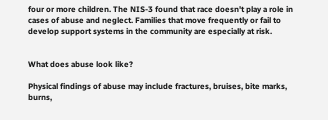four or more children. The NIS-3 found that race doesn't play a role in cases of abuse and neglect. Families that move frequently or fail to develop support systems in the community are especially at risk.


What does abuse look like?

Physical findings of abuse may include fractures, bruises, bite marks, burns,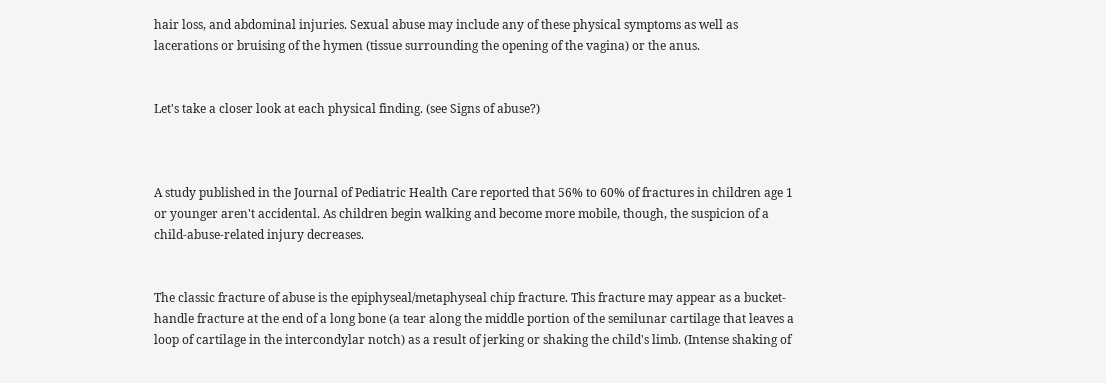hair loss, and abdominal injuries. Sexual abuse may include any of these physical symptoms as well as lacerations or bruising of the hymen (tissue surrounding the opening of the vagina) or the anus.


Let's take a closer look at each physical finding. (see Signs of abuse?)



A study published in the Journal of Pediatric Health Care reported that 56% to 60% of fractures in children age 1 or younger aren't accidental. As children begin walking and become more mobile, though, the suspicion of a child-abuse-related injury decreases.


The classic fracture of abuse is the epiphyseal/metaphyseal chip fracture. This fracture may appear as a bucket-handle fracture at the end of a long bone (a tear along the middle portion of the semilunar cartilage that leaves a loop of cartilage in the intercondylar notch) as a result of jerking or shaking the child's limb. (Intense shaking of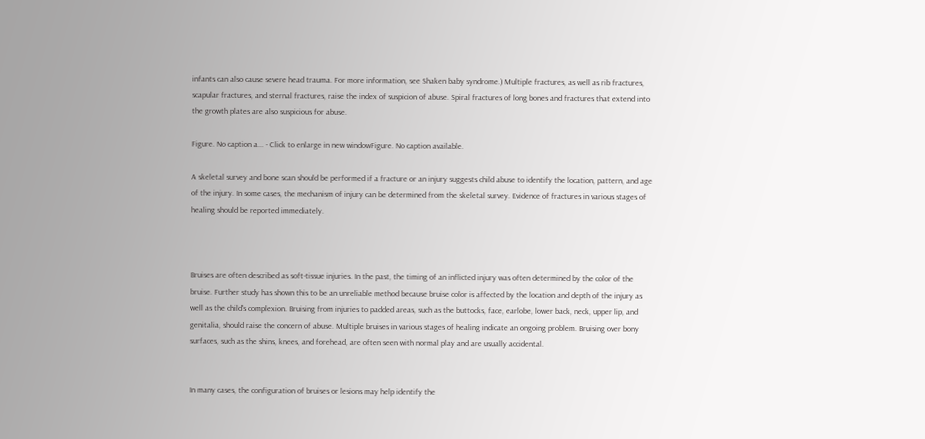infants can also cause severe head trauma. For more information, see Shaken baby syndrome.) Multiple fractures, as well as rib fractures, scapular fractures, and sternal fractures, raise the index of suspicion of abuse. Spiral fractures of long bones and fractures that extend into the growth plates are also suspicious for abuse.

Figure. No caption a... - Click to enlarge in new windowFigure. No caption available.

A skeletal survey and bone scan should be performed if a fracture or an injury suggests child abuse to identify the location, pattern, and age of the injury. In some cases, the mechanism of injury can be determined from the skeletal survey. Evidence of fractures in various stages of healing should be reported immediately.



Bruises are often described as soft-tissue injuries. In the past, the timing of an inflicted injury was often determined by the color of the bruise. Further study has shown this to be an unreliable method because bruise color is affected by the location and depth of the injury as well as the child's complexion. Bruising from injuries to padded areas, such as the buttocks, face, earlobe, lower back, neck, upper lip, and genitalia, should raise the concern of abuse. Multiple bruises in various stages of healing indicate an ongoing problem. Bruising over bony surfaces, such as the shins, knees, and forehead, are often seen with normal play and are usually accidental.


In many cases, the configuration of bruises or lesions may help identify the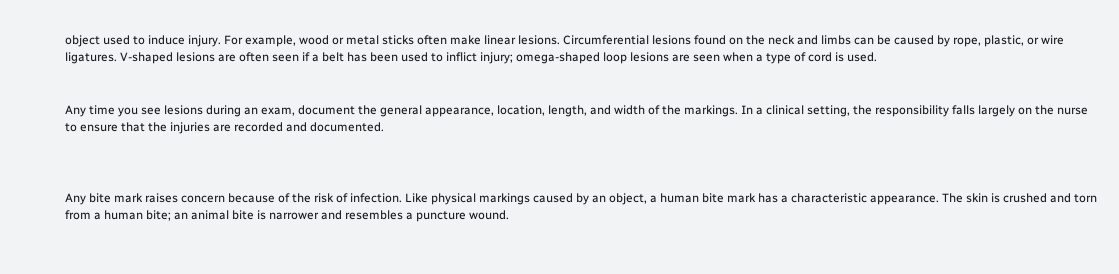object used to induce injury. For example, wood or metal sticks often make linear lesions. Circumferential lesions found on the neck and limbs can be caused by rope, plastic, or wire ligatures. V-shaped lesions are often seen if a belt has been used to inflict injury; omega-shaped loop lesions are seen when a type of cord is used.


Any time you see lesions during an exam, document the general appearance, location, length, and width of the markings. In a clinical setting, the responsibility falls largely on the nurse to ensure that the injuries are recorded and documented.



Any bite mark raises concern because of the risk of infection. Like physical markings caused by an object, a human bite mark has a characteristic appearance. The skin is crushed and torn from a human bite; an animal bite is narrower and resembles a puncture wound.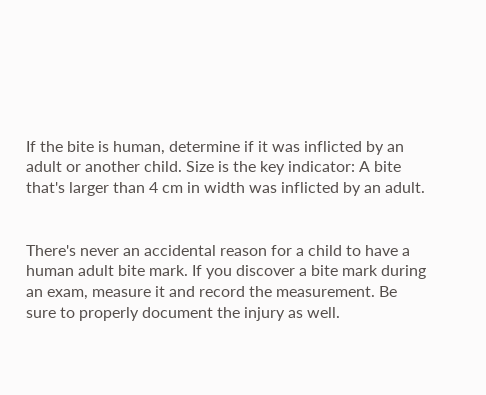If the bite is human, determine if it was inflicted by an adult or another child. Size is the key indicator: A bite that's larger than 4 cm in width was inflicted by an adult.


There's never an accidental reason for a child to have a human adult bite mark. If you discover a bite mark during an exam, measure it and record the measurement. Be sure to properly document the injury as well.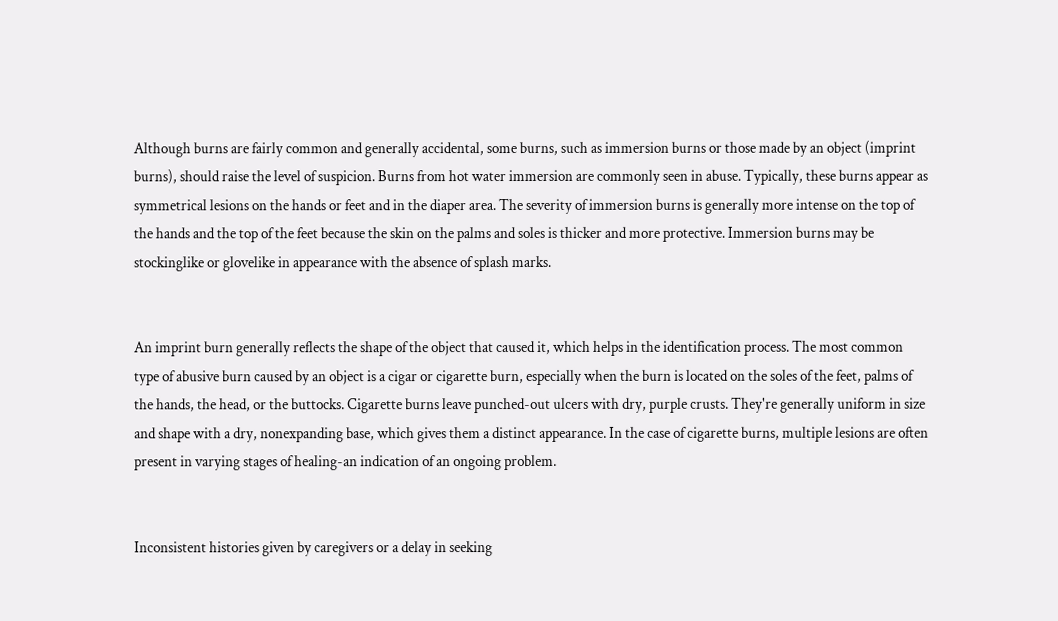Although burns are fairly common and generally accidental, some burns, such as immersion burns or those made by an object (imprint burns), should raise the level of suspicion. Burns from hot water immersion are commonly seen in abuse. Typically, these burns appear as symmetrical lesions on the hands or feet and in the diaper area. The severity of immersion burns is generally more intense on the top of the hands and the top of the feet because the skin on the palms and soles is thicker and more protective. Immersion burns may be stockinglike or glovelike in appearance with the absence of splash marks.


An imprint burn generally reflects the shape of the object that caused it, which helps in the identification process. The most common type of abusive burn caused by an object is a cigar or cigarette burn, especially when the burn is located on the soles of the feet, palms of the hands, the head, or the buttocks. Cigarette burns leave punched-out ulcers with dry, purple crusts. They're generally uniform in size and shape with a dry, nonexpanding base, which gives them a distinct appearance. In the case of cigarette burns, multiple lesions are often present in varying stages of healing-an indication of an ongoing problem.


Inconsistent histories given by caregivers or a delay in seeking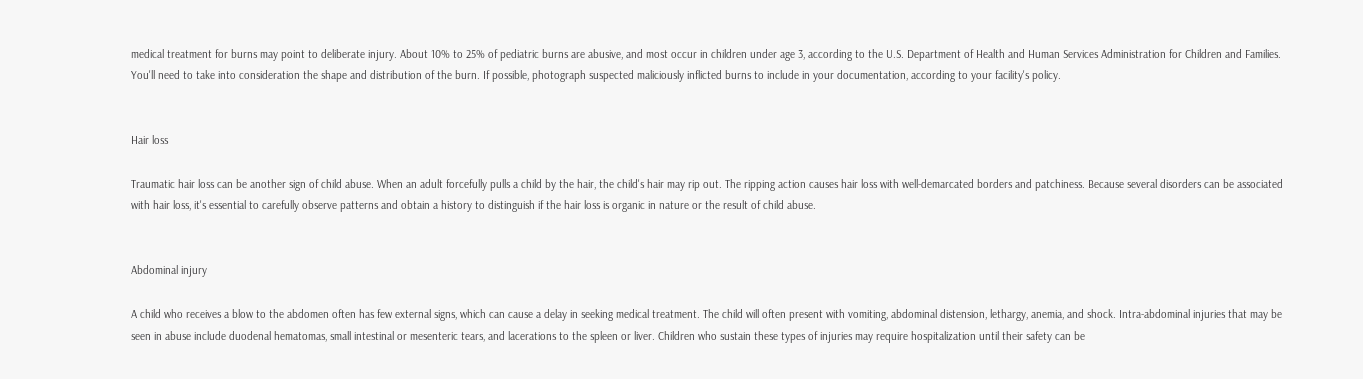medical treatment for burns may point to deliberate injury. About 10% to 25% of pediatric burns are abusive, and most occur in children under age 3, according to the U.S. Department of Health and Human Services Administration for Children and Families. You'll need to take into consideration the shape and distribution of the burn. If possible, photograph suspected maliciously inflicted burns to include in your documentation, according to your facility's policy.


Hair loss

Traumatic hair loss can be another sign of child abuse. When an adult forcefully pulls a child by the hair, the child's hair may rip out. The ripping action causes hair loss with well-demarcated borders and patchiness. Because several disorders can be associated with hair loss, it's essential to carefully observe patterns and obtain a history to distinguish if the hair loss is organic in nature or the result of child abuse.


Abdominal injury

A child who receives a blow to the abdomen often has few external signs, which can cause a delay in seeking medical treatment. The child will often present with vomiting, abdominal distension, lethargy, anemia, and shock. Intra-abdominal injuries that may be seen in abuse include duodenal hematomas, small intestinal or mesenteric tears, and lacerations to the spleen or liver. Children who sustain these types of injuries may require hospitalization until their safety can be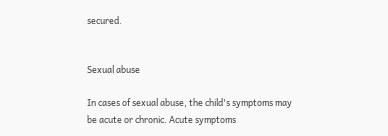secured.


Sexual abuse

In cases of sexual abuse, the child's symptoms may be acute or chronic. Acute symptoms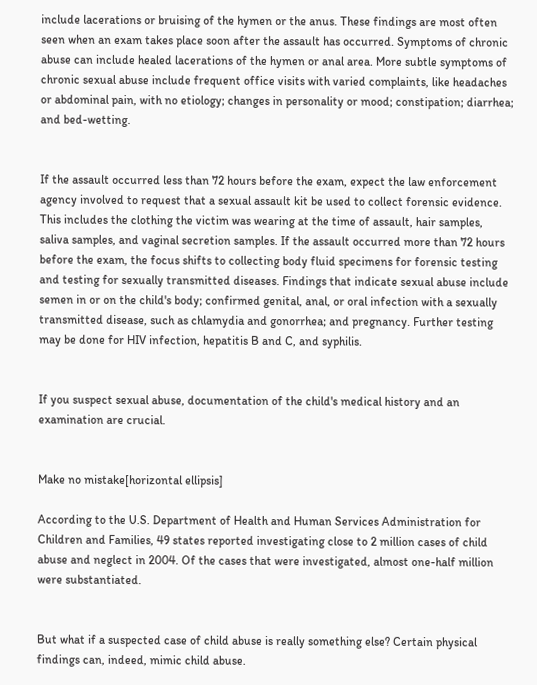include lacerations or bruising of the hymen or the anus. These findings are most often seen when an exam takes place soon after the assault has occurred. Symptoms of chronic abuse can include healed lacerations of the hymen or anal area. More subtle symptoms of chronic sexual abuse include frequent office visits with varied complaints, like headaches or abdominal pain, with no etiology; changes in personality or mood; constipation; diarrhea; and bed-wetting.


If the assault occurred less than 72 hours before the exam, expect the law enforcement agency involved to request that a sexual assault kit be used to collect forensic evidence. This includes the clothing the victim was wearing at the time of assault, hair samples, saliva samples, and vaginal secretion samples. If the assault occurred more than 72 hours before the exam, the focus shifts to collecting body fluid specimens for forensic testing and testing for sexually transmitted diseases. Findings that indicate sexual abuse include semen in or on the child's body; confirmed genital, anal, or oral infection with a sexually transmitted disease, such as chlamydia and gonorrhea; and pregnancy. Further testing may be done for HIV infection, hepatitis B and C, and syphilis.


If you suspect sexual abuse, documentation of the child's medical history and an examination are crucial.


Make no mistake[horizontal ellipsis]

According to the U.S. Department of Health and Human Services Administration for Children and Families, 49 states reported investigating close to 2 million cases of child abuse and neglect in 2004. Of the cases that were investigated, almost one-half million were substantiated.


But what if a suspected case of child abuse is really something else? Certain physical findings can, indeed, mimic child abuse.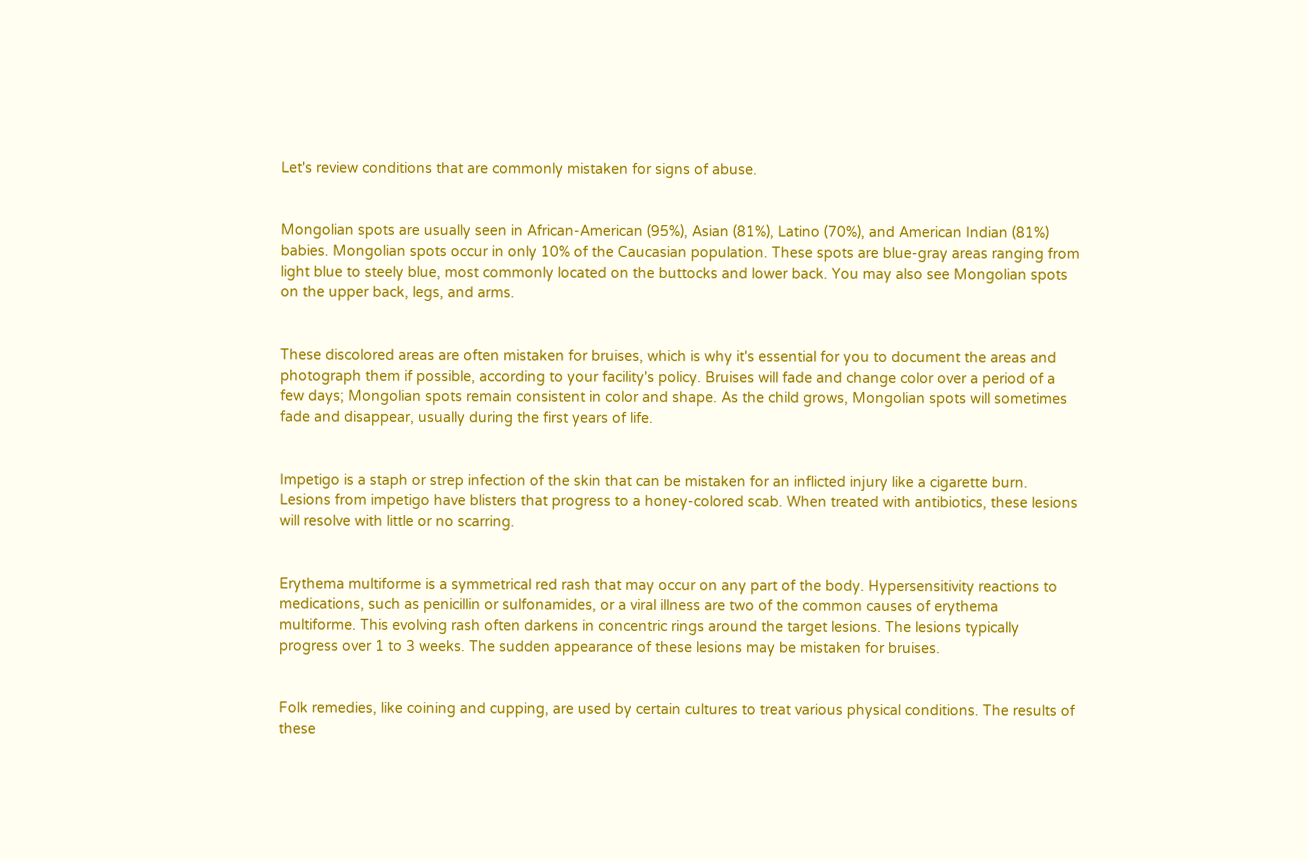Let's review conditions that are commonly mistaken for signs of abuse.


Mongolian spots are usually seen in African-American (95%), Asian (81%), Latino (70%), and American Indian (81%) babies. Mongolian spots occur in only 10% of the Caucasian population. These spots are blue-gray areas ranging from light blue to steely blue, most commonly located on the buttocks and lower back. You may also see Mongolian spots on the upper back, legs, and arms.


These discolored areas are often mistaken for bruises, which is why it's essential for you to document the areas and photograph them if possible, according to your facility's policy. Bruises will fade and change color over a period of a few days; Mongolian spots remain consistent in color and shape. As the child grows, Mongolian spots will sometimes fade and disappear, usually during the first years of life.


Impetigo is a staph or strep infection of the skin that can be mistaken for an inflicted injury like a cigarette burn. Lesions from impetigo have blisters that progress to a honey-colored scab. When treated with antibiotics, these lesions will resolve with little or no scarring.


Erythema multiforme is a symmetrical red rash that may occur on any part of the body. Hypersensitivity reactions to medications, such as penicillin or sulfonamides, or a viral illness are two of the common causes of erythema multiforme. This evolving rash often darkens in concentric rings around the target lesions. The lesions typically progress over 1 to 3 weeks. The sudden appearance of these lesions may be mistaken for bruises.


Folk remedies, like coining and cupping, are used by certain cultures to treat various physical conditions. The results of these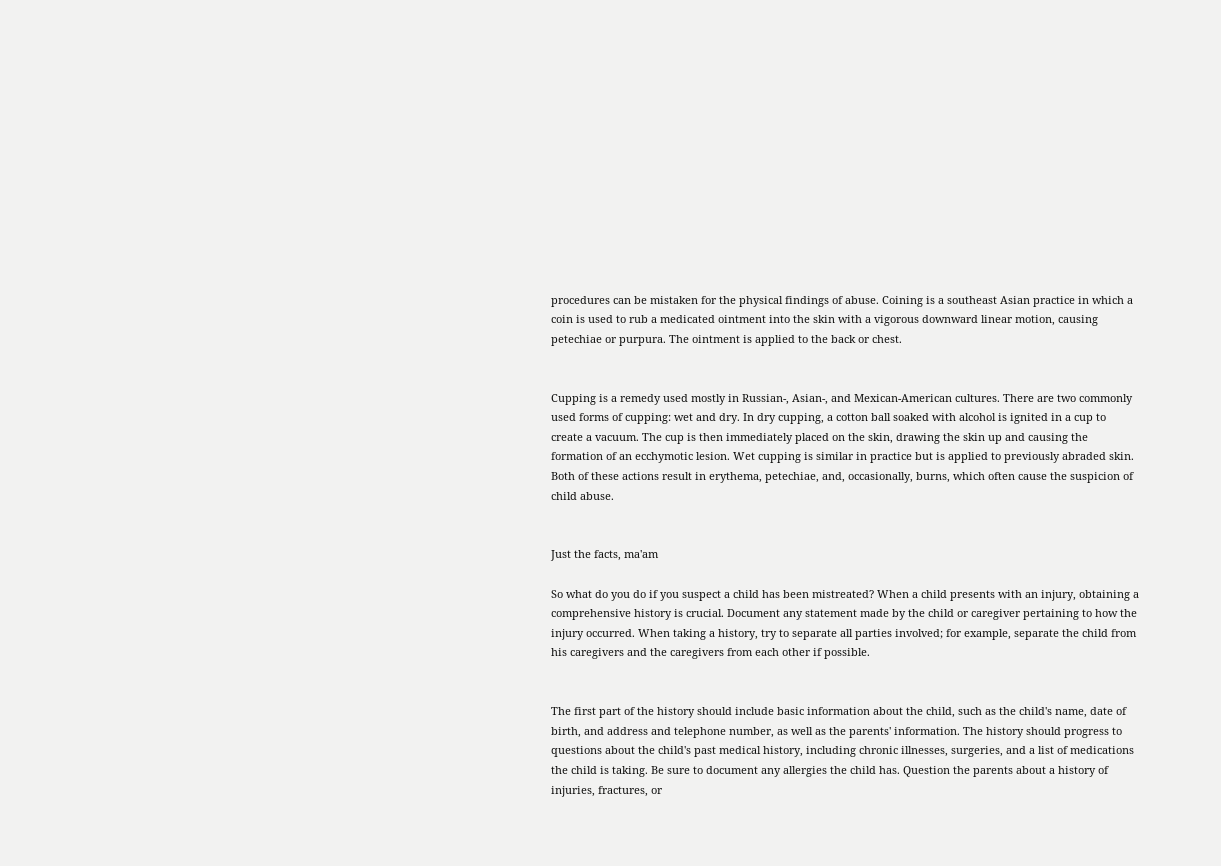procedures can be mistaken for the physical findings of abuse. Coining is a southeast Asian practice in which a coin is used to rub a medicated ointment into the skin with a vigorous downward linear motion, causing petechiae or purpura. The ointment is applied to the back or chest.


Cupping is a remedy used mostly in Russian-, Asian-, and Mexican-American cultures. There are two commonly used forms of cupping: wet and dry. In dry cupping, a cotton ball soaked with alcohol is ignited in a cup to create a vacuum. The cup is then immediately placed on the skin, drawing the skin up and causing the formation of an ecchymotic lesion. Wet cupping is similar in practice but is applied to previously abraded skin. Both of these actions result in erythema, petechiae, and, occasionally, burns, which often cause the suspicion of child abuse.


Just the facts, ma'am

So what do you do if you suspect a child has been mistreated? When a child presents with an injury, obtaining a comprehensive history is crucial. Document any statement made by the child or caregiver pertaining to how the injury occurred. When taking a history, try to separate all parties involved; for example, separate the child from his caregivers and the caregivers from each other if possible.


The first part of the history should include basic information about the child, such as the child's name, date of birth, and address and telephone number, as well as the parents' information. The history should progress to questions about the child's past medical history, including chronic illnesses, surgeries, and a list of medications the child is taking. Be sure to document any allergies the child has. Question the parents about a history of injuries, fractures, or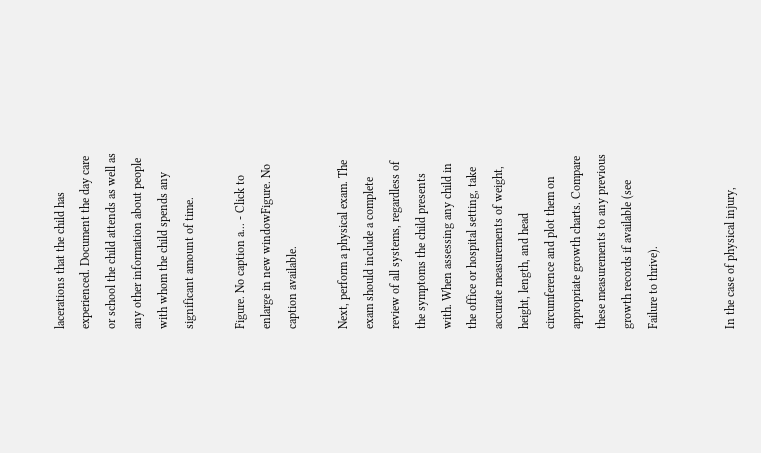lacerations that the child has experienced. Document the day care or school the child attends as well as any other information about people with whom the child spends any significant amount of time.

Figure. No caption a... - Click to enlarge in new windowFigure. No caption available.

Next, perform a physical exam. The exam should include a complete review of all systems, regardless of the symptoms the child presents with. When assessing any child in the office or hospital setting, take accurate measurements of weight, height, length, and head circumference and plot them on appropriate growth charts. Compare these measurements to any previous growth records if available (see Failure to thrive).


In the case of physical injury,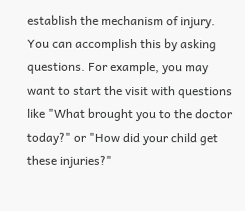establish the mechanism of injury. You can accomplish this by asking questions. For example, you may want to start the visit with questions like "What brought you to the doctor today?" or "How did your child get these injuries?"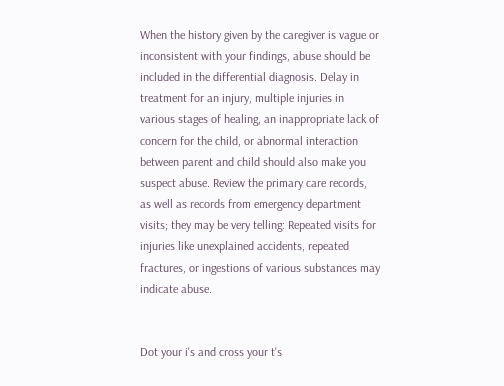When the history given by the caregiver is vague or inconsistent with your findings, abuse should be included in the differential diagnosis. Delay in treatment for an injury, multiple injuries in various stages of healing, an inappropriate lack of concern for the child, or abnormal interaction between parent and child should also make you suspect abuse. Review the primary care records, as well as records from emergency department visits; they may be very telling: Repeated visits for injuries like unexplained accidents, repeated fractures, or ingestions of various substances may indicate abuse.


Dot your i's and cross your t's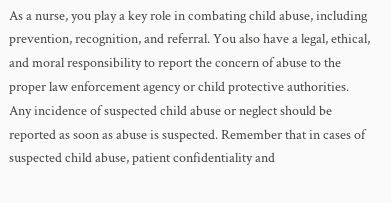As a nurse, you play a key role in combating child abuse, including prevention, recognition, and referral. You also have a legal, ethical, and moral responsibility to report the concern of abuse to the proper law enforcement agency or child protective authorities. Any incidence of suspected child abuse or neglect should be reported as soon as abuse is suspected. Remember that in cases of suspected child abuse, patient confidentiality and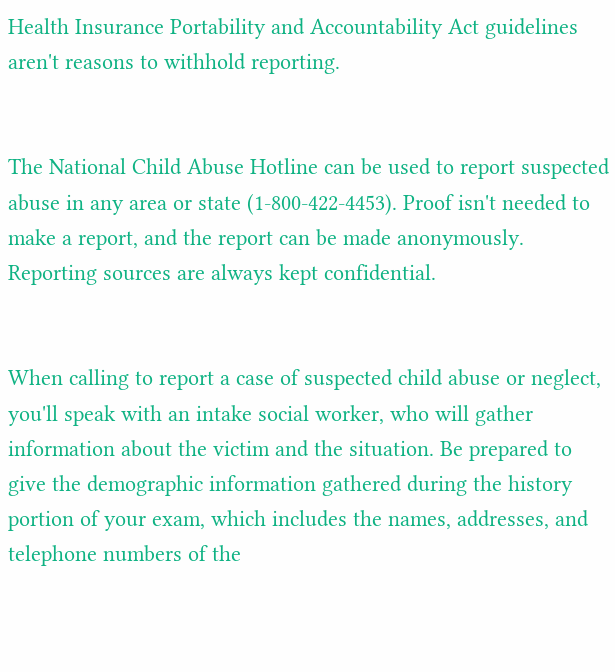Health Insurance Portability and Accountability Act guidelines aren't reasons to withhold reporting.


The National Child Abuse Hotline can be used to report suspected abuse in any area or state (1-800-422-4453). Proof isn't needed to make a report, and the report can be made anonymously. Reporting sources are always kept confidential.


When calling to report a case of suspected child abuse or neglect, you'll speak with an intake social worker, who will gather information about the victim and the situation. Be prepared to give the demographic information gathered during the history portion of your exam, which includes the names, addresses, and telephone numbers of the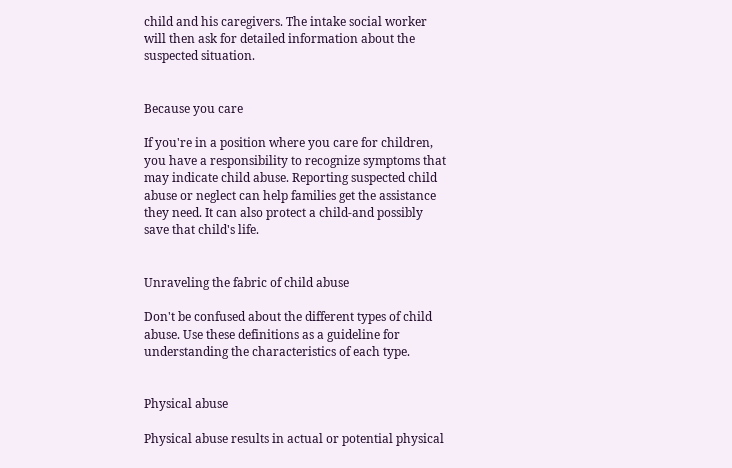child and his caregivers. The intake social worker will then ask for detailed information about the suspected situation.


Because you care

If you're in a position where you care for children, you have a responsibility to recognize symptoms that may indicate child abuse. Reporting suspected child abuse or neglect can help families get the assistance they need. It can also protect a child-and possibly save that child's life.


Unraveling the fabric of child abuse

Don't be confused about the different types of child abuse. Use these definitions as a guideline for understanding the characteristics of each type.


Physical abuse

Physical abuse results in actual or potential physical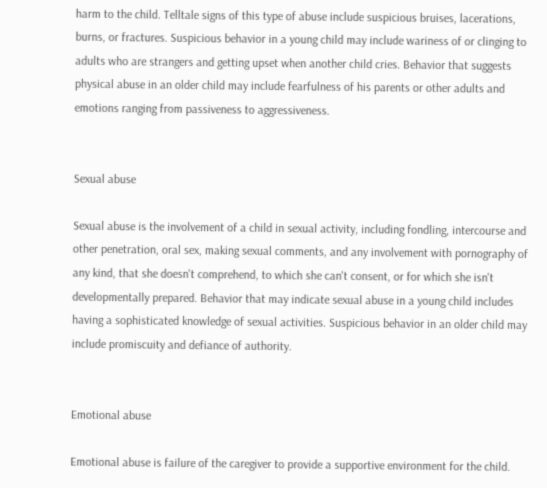harm to the child. Telltale signs of this type of abuse include suspicious bruises, lacerations, burns, or fractures. Suspicious behavior in a young child may include wariness of or clinging to adults who are strangers and getting upset when another child cries. Behavior that suggests physical abuse in an older child may include fearfulness of his parents or other adults and emotions ranging from passiveness to aggressiveness.


Sexual abuse

Sexual abuse is the involvement of a child in sexual activity, including fondling, intercourse and other penetration, oral sex, making sexual comments, and any involvement with pornography of any kind, that she doesn't comprehend, to which she can't consent, or for which she isn't developmentally prepared. Behavior that may indicate sexual abuse in a young child includes having a sophisticated knowledge of sexual activities. Suspicious behavior in an older child may include promiscuity and defiance of authority.


Emotional abuse

Emotional abuse is failure of the caregiver to provide a supportive environment for the child.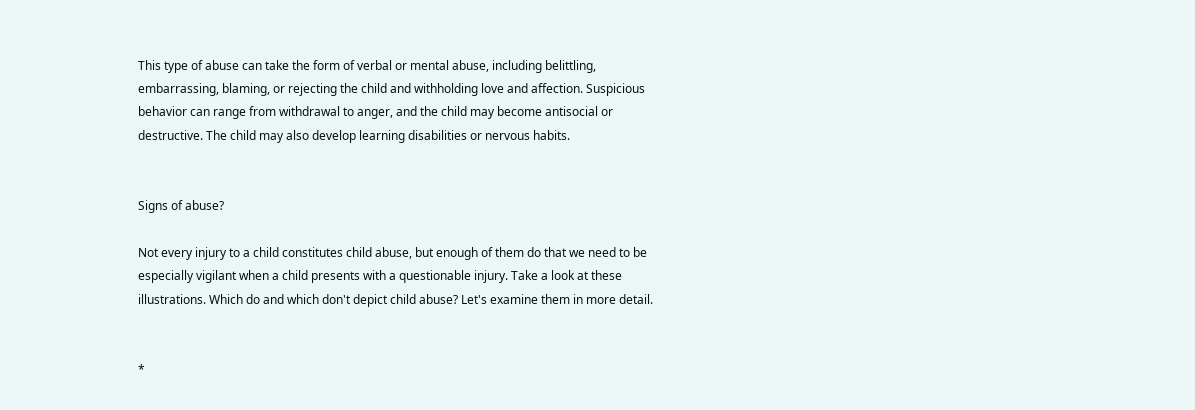This type of abuse can take the form of verbal or mental abuse, including belittling, embarrassing, blaming, or rejecting the child and withholding love and affection. Suspicious behavior can range from withdrawal to anger, and the child may become antisocial or destructive. The child may also develop learning disabilities or nervous habits.


Signs of abuse?

Not every injury to a child constitutes child abuse, but enough of them do that we need to be especially vigilant when a child presents with a questionable injury. Take a look at these illustrations. Which do and which don't depict child abuse? Let's examine them in more detail.


*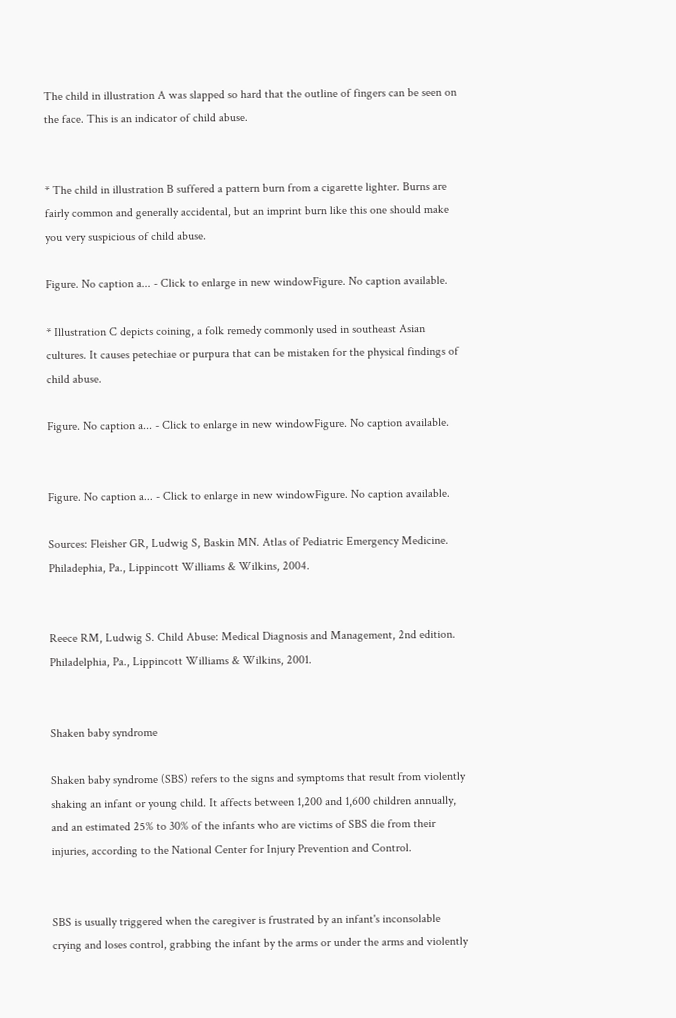The child in illustration A was slapped so hard that the outline of fingers can be seen on the face. This is an indicator of child abuse.


* The child in illustration B suffered a pattern burn from a cigarette lighter. Burns are fairly common and generally accidental, but an imprint burn like this one should make you very suspicious of child abuse.

Figure. No caption a... - Click to enlarge in new windowFigure. No caption available.

* Illustration C depicts coining, a folk remedy commonly used in southeast Asian cultures. It causes petechiae or purpura that can be mistaken for the physical findings of child abuse.

Figure. No caption a... - Click to enlarge in new windowFigure. No caption available.


Figure. No caption a... - Click to enlarge in new windowFigure. No caption available.

Sources: Fleisher GR, Ludwig S, Baskin MN. Atlas of Pediatric Emergency Medicine. Philadephia, Pa., Lippincott Williams & Wilkins, 2004.


Reece RM, Ludwig S. Child Abuse: Medical Diagnosis and Management, 2nd edition. Philadelphia, Pa., Lippincott Williams & Wilkins, 2001.


Shaken baby syndrome

Shaken baby syndrome (SBS) refers to the signs and symptoms that result from violently shaking an infant or young child. It affects between 1,200 and 1,600 children annually, and an estimated 25% to 30% of the infants who are victims of SBS die from their injuries, according to the National Center for Injury Prevention and Control.


SBS is usually triggered when the caregiver is frustrated by an infant's inconsolable crying and loses control, grabbing the infant by the arms or under the arms and violently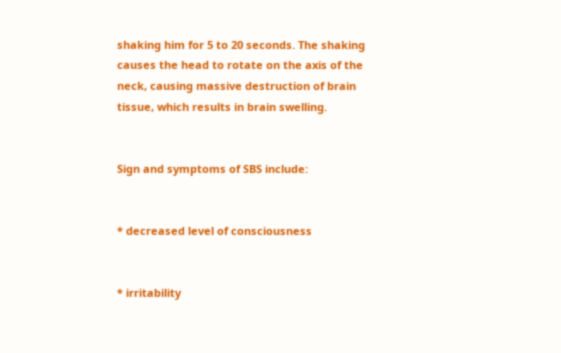shaking him for 5 to 20 seconds. The shaking causes the head to rotate on the axis of the neck, causing massive destruction of brain tissue, which results in brain swelling.


Sign and symptoms of SBS include:


* decreased level of consciousness


* irritability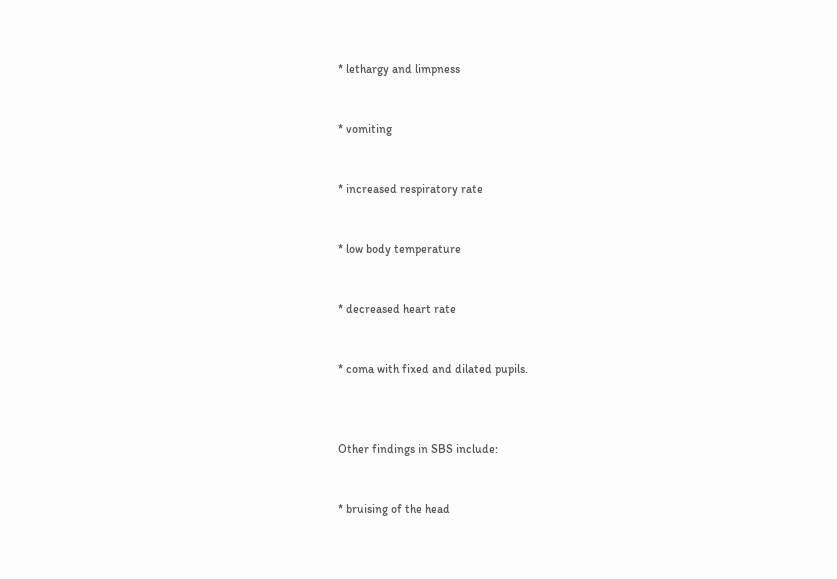* lethargy and limpness


* vomiting


* increased respiratory rate


* low body temperature


* decreased heart rate


* coma with fixed and dilated pupils.



Other findings in SBS include:


* bruising of the head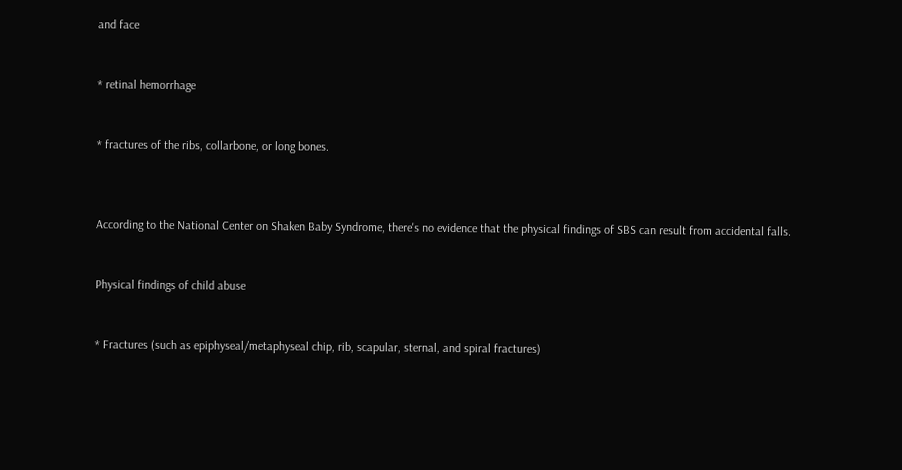and face


* retinal hemorrhage


* fractures of the ribs, collarbone, or long bones.



According to the National Center on Shaken Baby Syndrome, there's no evidence that the physical findings of SBS can result from accidental falls.


Physical findings of child abuse


* Fractures (such as epiphyseal/metaphyseal chip, rib, scapular, sternal, and spiral fractures)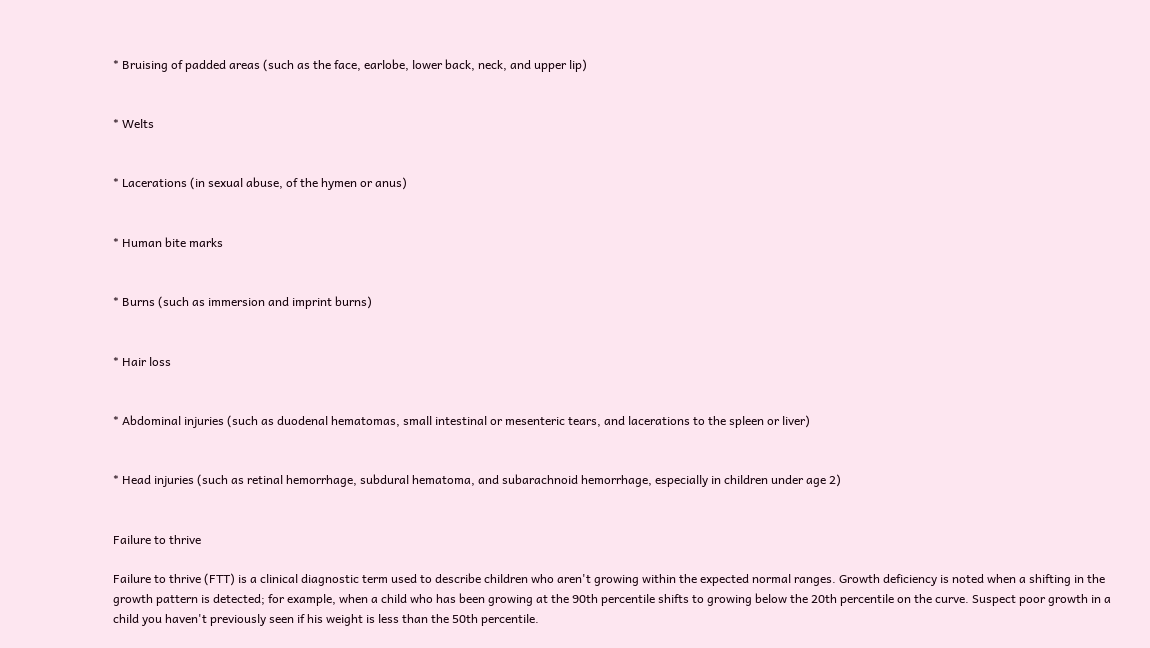* Bruising of padded areas (such as the face, earlobe, lower back, neck, and upper lip)


* Welts


* Lacerations (in sexual abuse, of the hymen or anus)


* Human bite marks


* Burns (such as immersion and imprint burns)


* Hair loss


* Abdominal injuries (such as duodenal hematomas, small intestinal or mesenteric tears, and lacerations to the spleen or liver)


* Head injuries (such as retinal hemorrhage, subdural hematoma, and subarachnoid hemorrhage, especially in children under age 2)


Failure to thrive

Failure to thrive (FTT) is a clinical diagnostic term used to describe children who aren't growing within the expected normal ranges. Growth deficiency is noted when a shifting in the growth pattern is detected; for example, when a child who has been growing at the 90th percentile shifts to growing below the 20th percentile on the curve. Suspect poor growth in a child you haven't previously seen if his weight is less than the 50th percentile.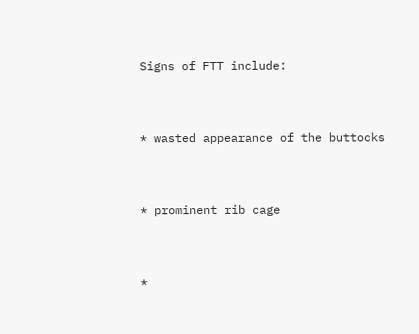Signs of FTT include:


* wasted appearance of the buttocks


* prominent rib cage


*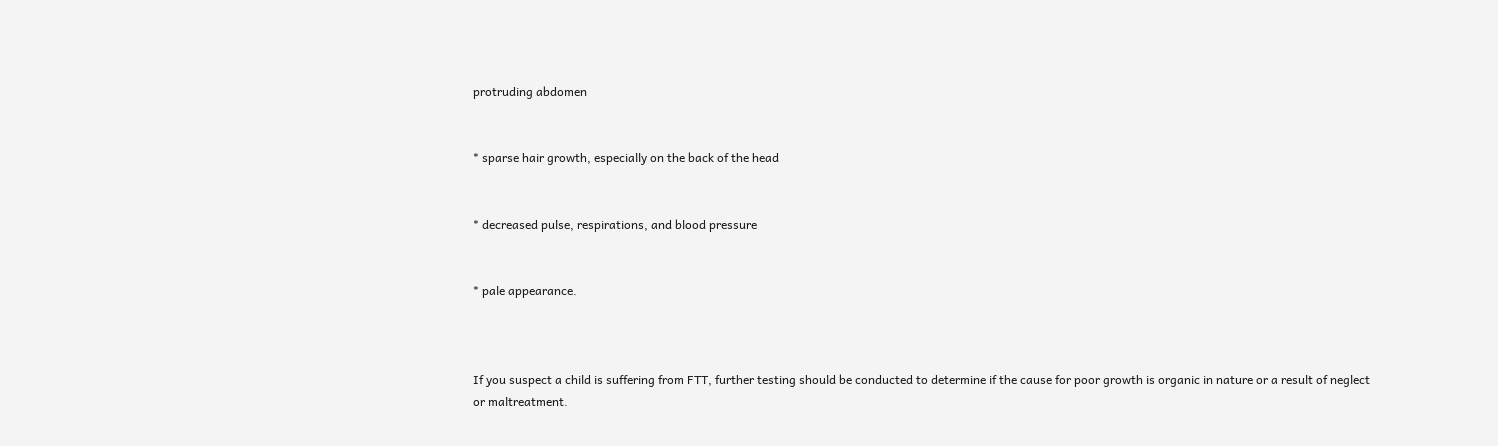protruding abdomen


* sparse hair growth, especially on the back of the head


* decreased pulse, respirations, and blood pressure


* pale appearance.



If you suspect a child is suffering from FTT, further testing should be conducted to determine if the cause for poor growth is organic in nature or a result of neglect or maltreatment.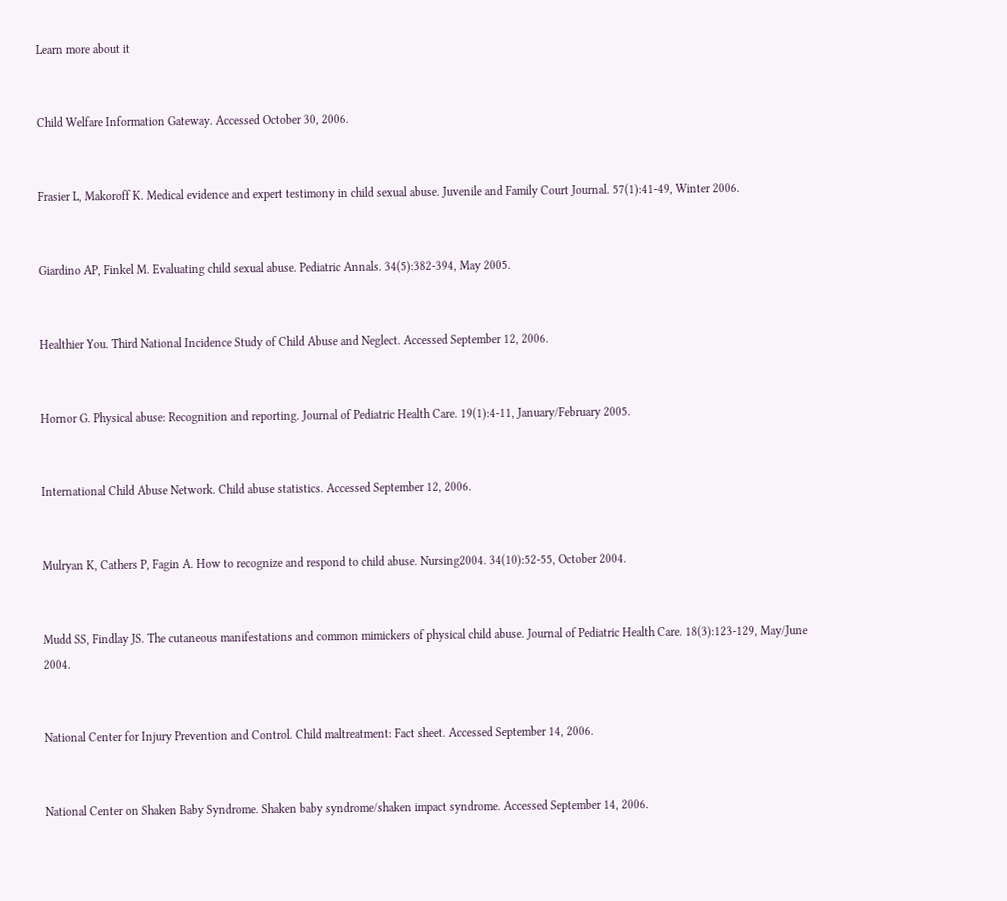Learn more about it


Child Welfare Information Gateway. Accessed October 30, 2006.


Frasier L, Makoroff K. Medical evidence and expert testimony in child sexual abuse. Juvenile and Family Court Journal. 57(1):41-49, Winter 2006.


Giardino AP, Finkel M. Evaluating child sexual abuse. Pediatric Annals. 34(5):382-394, May 2005.


Healthier You. Third National Incidence Study of Child Abuse and Neglect. Accessed September 12, 2006.


Hornor G. Physical abuse: Recognition and reporting. Journal of Pediatric Health Care. 19(1):4-11, January/February 2005.


International Child Abuse Network. Child abuse statistics. Accessed September 12, 2006.


Mulryan K, Cathers P, Fagin A. How to recognize and respond to child abuse. Nursing2004. 34(10):52-55, October 2004.


Mudd SS, Findlay JS. The cutaneous manifestations and common mimickers of physical child abuse. Journal of Pediatric Health Care. 18(3):123-129, May/June 2004.


National Center for Injury Prevention and Control. Child maltreatment: Fact sheet. Accessed September 14, 2006.


National Center on Shaken Baby Syndrome. Shaken baby syndrome/shaken impact syndrome. Accessed September 14, 2006.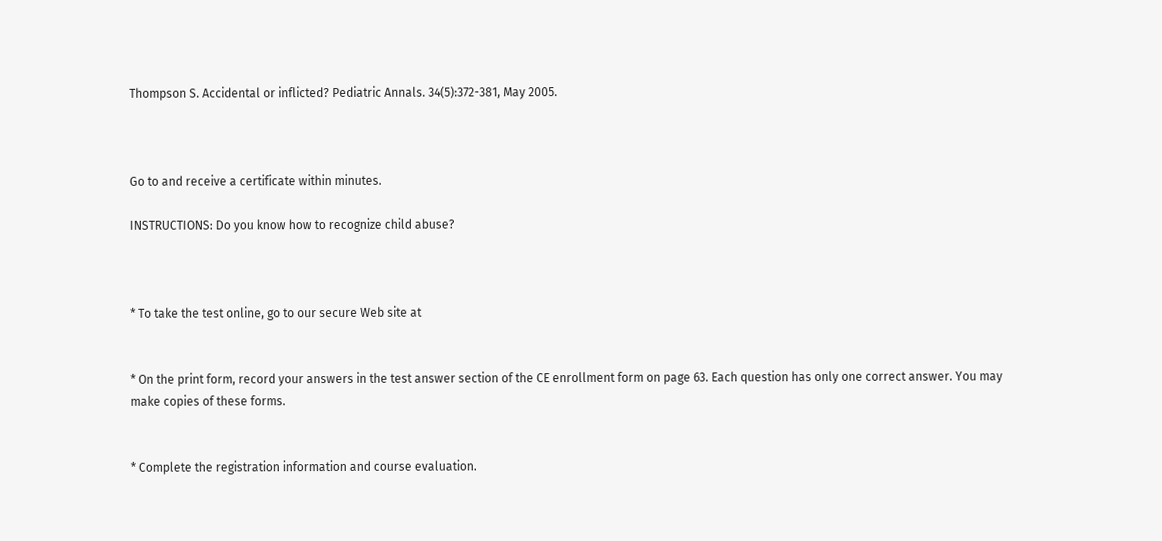Thompson S. Accidental or inflicted? Pediatric Annals. 34(5):372-381, May 2005.



Go to and receive a certificate within minutes.

INSTRUCTIONS: Do you know how to recognize child abuse?



* To take the test online, go to our secure Web site at


* On the print form, record your answers in the test answer section of the CE enrollment form on page 63. Each question has only one correct answer. You may make copies of these forms.


* Complete the registration information and course evaluation.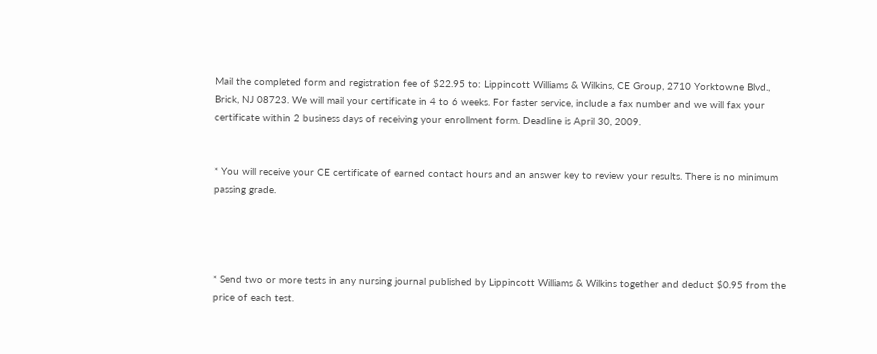Mail the completed form and registration fee of $22.95 to: Lippincott Williams & Wilkins, CE Group, 2710 Yorktowne Blvd., Brick, NJ 08723. We will mail your certificate in 4 to 6 weeks. For faster service, include a fax number and we will fax your certificate within 2 business days of receiving your enrollment form. Deadline is April 30, 2009.


* You will receive your CE certificate of earned contact hours and an answer key to review your results. There is no minimum passing grade.




* Send two or more tests in any nursing journal published by Lippincott Williams & Wilkins together and deduct $0.95 from the price of each test.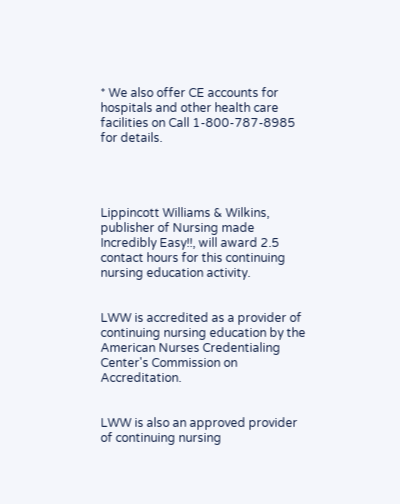* We also offer CE accounts for hospitals and other health care facilities on Call 1-800-787-8985 for details.




Lippincott Williams & Wilkins, publisher of Nursing made Incredibly Easy!!, will award 2.5 contact hours for this continuing nursing education activity.


LWW is accredited as a provider of continuing nursing education by the American Nurses Credentialing Center's Commission on Accreditation.


LWW is also an approved provider of continuing nursing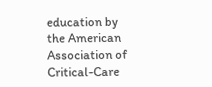education by the American Association of Critical-Care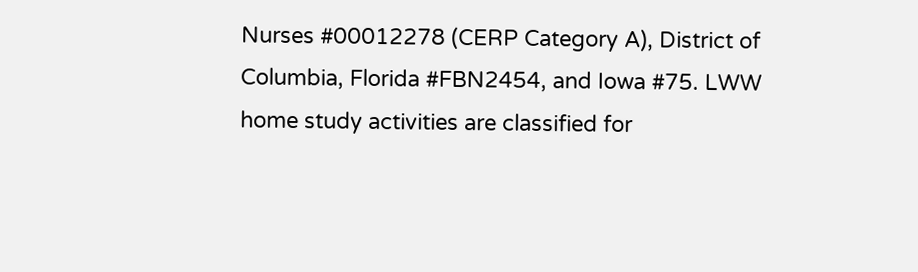Nurses #00012278 (CERP Category A), District of Columbia, Florida #FBN2454, and Iowa #75. LWW home study activities are classified for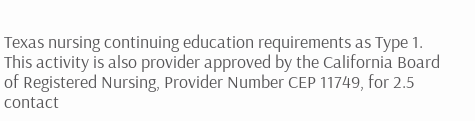Texas nursing continuing education requirements as Type 1. This activity is also provider approved by the California Board of Registered Nursing, Provider Number CEP 11749, for 2.5 contact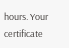hours. Your certificate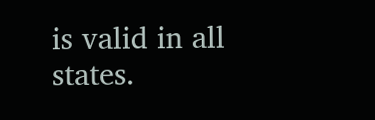is valid in all states.